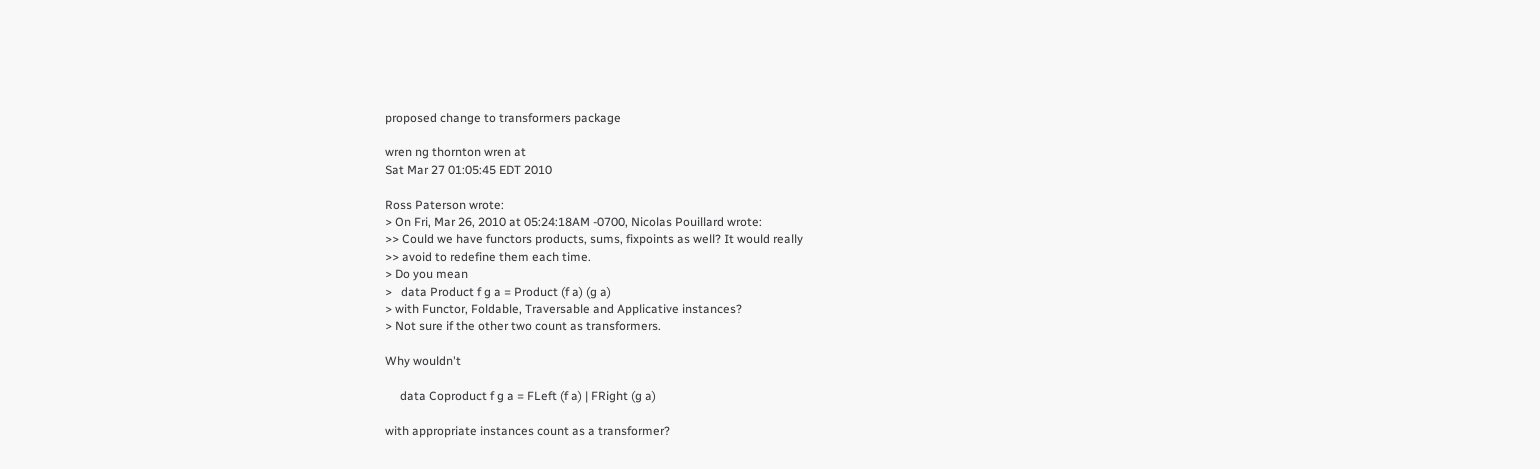proposed change to transformers package

wren ng thornton wren at
Sat Mar 27 01:05:45 EDT 2010

Ross Paterson wrote:
> On Fri, Mar 26, 2010 at 05:24:18AM -0700, Nicolas Pouillard wrote:
>> Could we have functors products, sums, fixpoints as well? It would really
>> avoid to redefine them each time.
> Do you mean
>   data Product f g a = Product (f a) (g a)
> with Functor, Foldable, Traversable and Applicative instances?
> Not sure if the other two count as transformers.

Why wouldn't

     data Coproduct f g a = FLeft (f a) | FRight (g a)

with appropriate instances count as a transformer?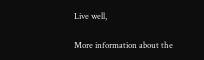Live well,

More information about the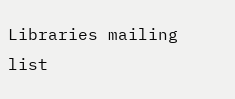Libraries mailing list